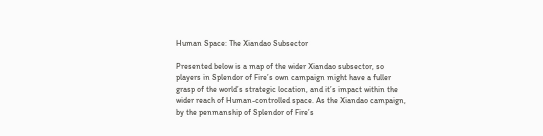Human Space: The Xiandao Subsector

Presented below is a map of the wider Xiandao subsector, so players in Splendor of Fire’s own campaign might have a fuller grasp of the world’s strategic location, and it’s impact within the wider reach of Human-controlled space. As the Xiandao campaign, by the penmanship of Splendor of Fire’s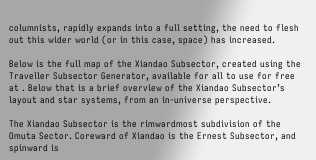columnists, rapidly expands into a full setting, the need to flesh out this wider world (or in this case, space) has increased.

Below is the full map of the Xiandao Subsector, created using the Traveller Subsector Generator, available for all to use for free at . Below that is a brief overview of the Xiandao Subsector’s layout and star systems, from an in-universe perspective.

The Xiandao Subsector is the rimwardmost subdivision of the Omuta Sector. Coreward of Xiandao is the Ernest Subsector, and spinward is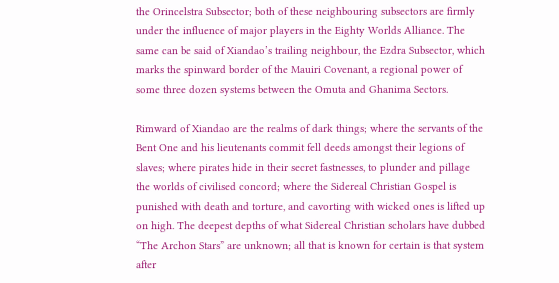the Orincelstra Subsector; both of these neighbouring subsectors are firmly under the influence of major players in the Eighty Worlds Alliance. The same can be said of Xiandao’s trailing neighbour, the Ezdra Subsector, which marks the spinward border of the Mauiri Covenant, a regional power of some three dozen systems between the Omuta and Ghanima Sectors.

Rimward of Xiandao are the realms of dark things; where the servants of the Bent One and his lieutenants commit fell deeds amongst their legions of slaves; where pirates hide in their secret fastnesses, to plunder and pillage the worlds of civilised concord; where the Sidereal Christian Gospel is punished with death and torture, and cavorting with wicked ones is lifted up on high. The deepest depths of what Sidereal Christian scholars have dubbed “The Archon Stars” are unknown; all that is known for certain is that system after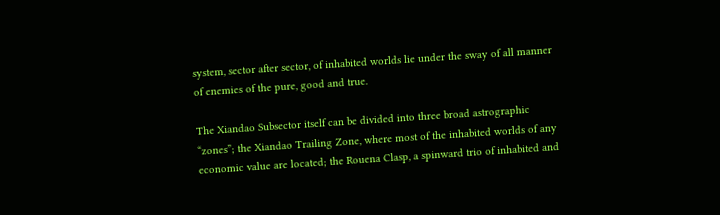system, sector after sector, of inhabited worlds lie under the sway of all manner of enemies of the pure, good and true.

The Xiandao Subsector itself can be divided into three broad astrographic “zones”; the Xiandao Trailing Zone, where most of the inhabited worlds of any economic value are located; the Rouena Clasp, a spinward trio of inhabited and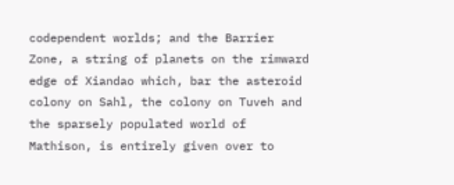codependent worlds; and the Barrier Zone, a string of planets on the rimward edge of Xiandao which, bar the asteroid colony on Sahl, the colony on Tuveh and the sparsely populated world of Mathison, is entirely given over to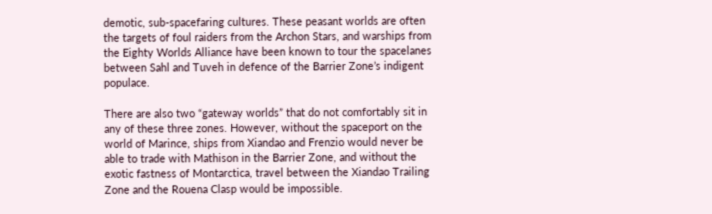demotic, sub-spacefaring cultures. These peasant worlds are often the targets of foul raiders from the Archon Stars, and warships from the Eighty Worlds Alliance have been known to tour the spacelanes between Sahl and Tuveh in defence of the Barrier Zone’s indigent populace.

There are also two “gateway worlds” that do not comfortably sit in any of these three zones. However, without the spaceport on the world of Marince, ships from Xiandao and Frenzio would never be able to trade with Mathison in the Barrier Zone, and without the exotic fastness of Montarctica, travel between the Xiandao Trailing Zone and the Rouena Clasp would be impossible.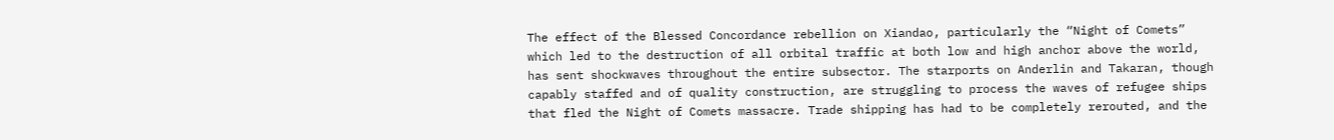The effect of the Blessed Concordance rebellion on Xiandao, particularly the “Night of Comets” which led to the destruction of all orbital traffic at both low and high anchor above the world, has sent shockwaves throughout the entire subsector. The starports on Anderlin and Takaran, though capably staffed and of quality construction, are struggling to process the waves of refugee ships that fled the Night of Comets massacre. Trade shipping has had to be completely rerouted, and the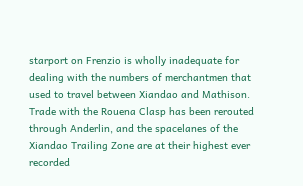starport on Frenzio is wholly inadequate for dealing with the numbers of merchantmen that used to travel between Xiandao and Mathison. Trade with the Rouena Clasp has been rerouted through Anderlin, and the spacelanes of the Xiandao Trailing Zone are at their highest ever recorded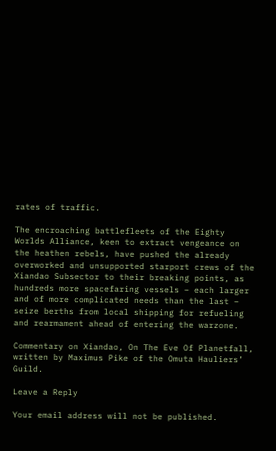rates of traffic.

The encroaching battlefleets of the Eighty Worlds Alliance, keen to extract vengeance on the heathen rebels, have pushed the already overworked and unsupported starport crews of the Xiandao Subsector to their breaking points, as hundreds more spacefaring vessels – each larger and of more complicated needs than the last – seize berths from local shipping for refueling and rearmament ahead of entering the warzone.

Commentary on Xiandao, On The Eve Of Planetfall, written by Maximus Pike of the Omuta Hauliers’ Guild.

Leave a Reply

Your email address will not be published.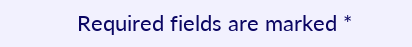Required fields are marked *